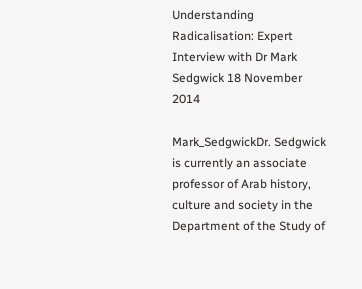Understanding Radicalisation: Expert Interview with Dr Mark Sedgwick 18 November 2014

Mark_SedgwickDr. Sedgwick is currently an associate professor of Arab history, culture and society in the Department of the Study of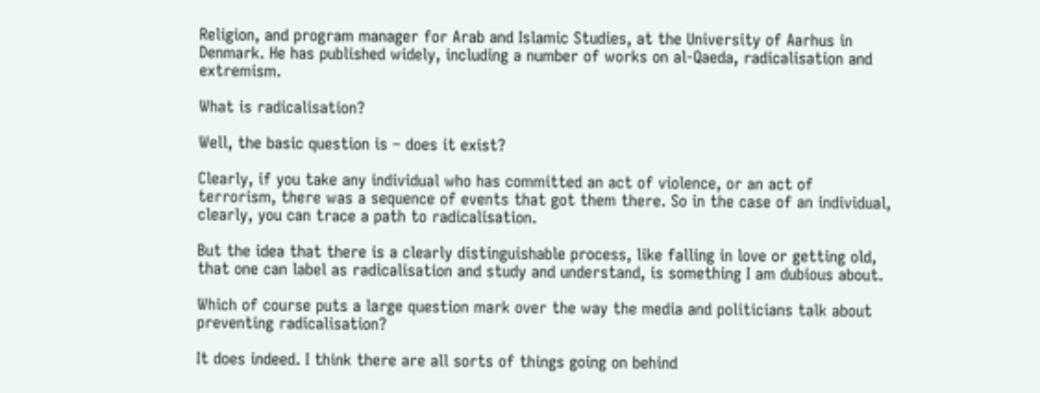Religion, and program manager for Arab and Islamic Studies, at the University of Aarhus in Denmark. He has published widely, including a number of works on al-Qaeda, radicalisation and extremism.

What is radicalisation?

Well, the basic question is – does it exist?

Clearly, if you take any individual who has committed an act of violence, or an act of terrorism, there was a sequence of events that got them there. So in the case of an individual, clearly, you can trace a path to radicalisation.

But the idea that there is a clearly distinguishable process, like falling in love or getting old, that one can label as radicalisation and study and understand, is something I am dubious about.

Which of course puts a large question mark over the way the media and politicians talk about preventing radicalisation?

It does indeed. I think there are all sorts of things going on behind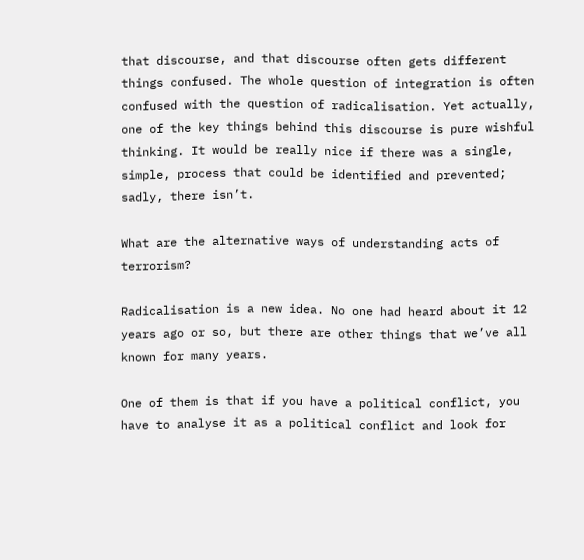that discourse, and that discourse often gets different things confused. The whole question of integration is often confused with the question of radicalisation. Yet actually, one of the key things behind this discourse is pure wishful thinking. It would be really nice if there was a single, simple, process that could be identified and prevented; sadly, there isn’t.

What are the alternative ways of understanding acts of terrorism?

Radicalisation is a new idea. No one had heard about it 12 years ago or so, but there are other things that we’ve all known for many years.

One of them is that if you have a political conflict, you have to analyse it as a political conflict and look for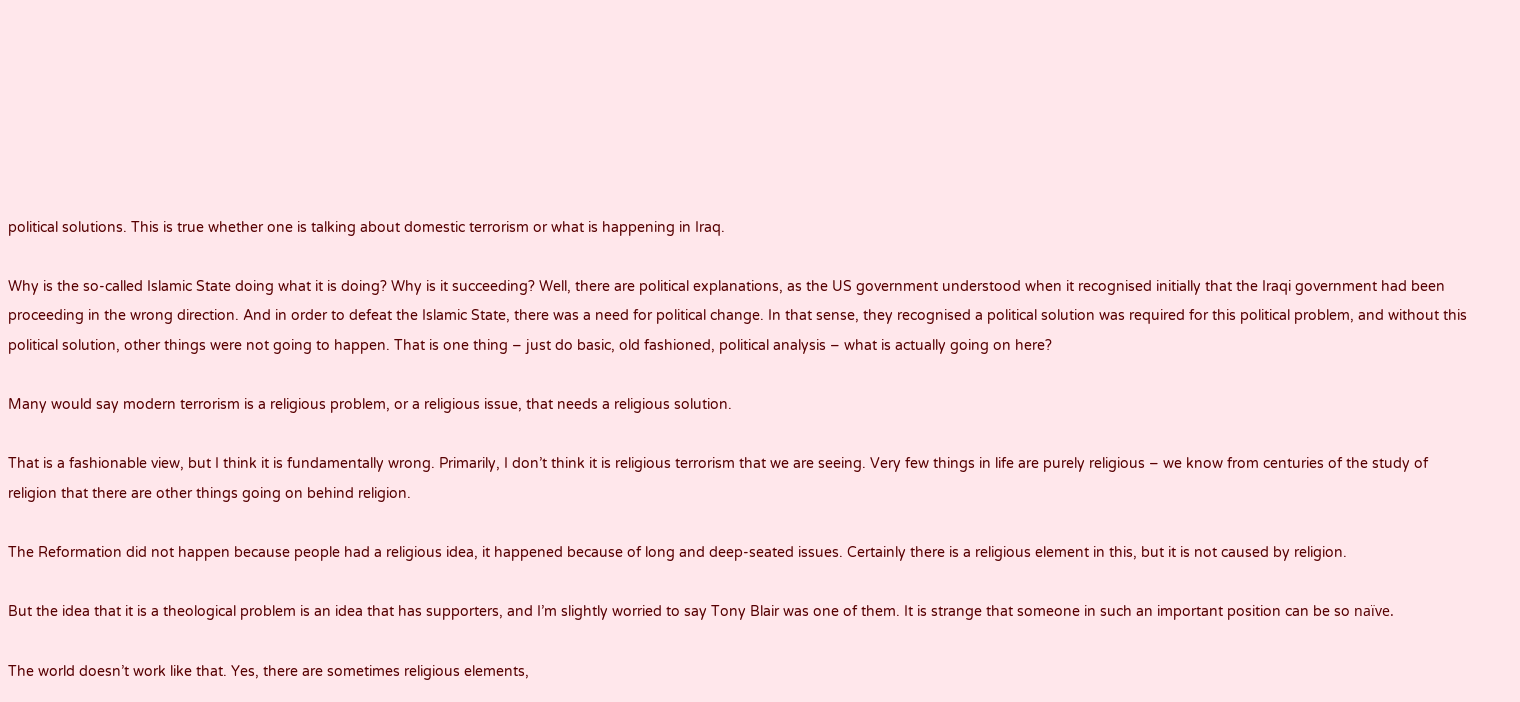political solutions. This is true whether one is talking about domestic terrorism or what is happening in Iraq.

Why is the so-called Islamic State doing what it is doing? Why is it succeeding? Well, there are political explanations, as the US government understood when it recognised initially that the Iraqi government had been proceeding in the wrong direction. And in order to defeat the Islamic State, there was a need for political change. In that sense, they recognised a political solution was required for this political problem, and without this political solution, other things were not going to happen. That is one thing – just do basic, old fashioned, political analysis – what is actually going on here?

Many would say modern terrorism is a religious problem, or a religious issue, that needs a religious solution.

That is a fashionable view, but I think it is fundamentally wrong. Primarily, I don’t think it is religious terrorism that we are seeing. Very few things in life are purely religious – we know from centuries of the study of religion that there are other things going on behind religion.

The Reformation did not happen because people had a religious idea, it happened because of long and deep-seated issues. Certainly there is a religious element in this, but it is not caused by religion.

But the idea that it is a theological problem is an idea that has supporters, and I’m slightly worried to say Tony Blair was one of them. It is strange that someone in such an important position can be so naïve.

The world doesn’t work like that. Yes, there are sometimes religious elements,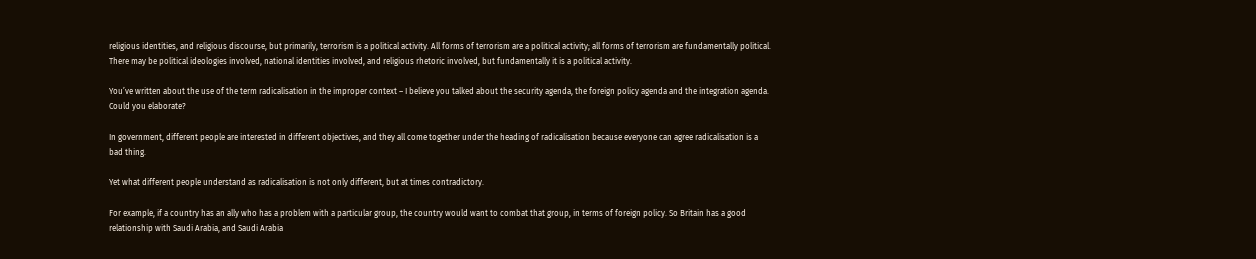religious identities, and religious discourse, but primarily, terrorism is a political activity. All forms of terrorism are a political activity; all forms of terrorism are fundamentally political. There may be political ideologies involved, national identities involved, and religious rhetoric involved, but fundamentally it is a political activity.

You’ve written about the use of the term radicalisation in the improper context – I believe you talked about the security agenda, the foreign policy agenda and the integration agenda. Could you elaborate?

In government, different people are interested in different objectives, and they all come together under the heading of radicalisation because everyone can agree radicalisation is a bad thing.

Yet what different people understand as radicalisation is not only different, but at times contradictory.

For example, if a country has an ally who has a problem with a particular group, the country would want to combat that group, in terms of foreign policy. So Britain has a good relationship with Saudi Arabia, and Saudi Arabia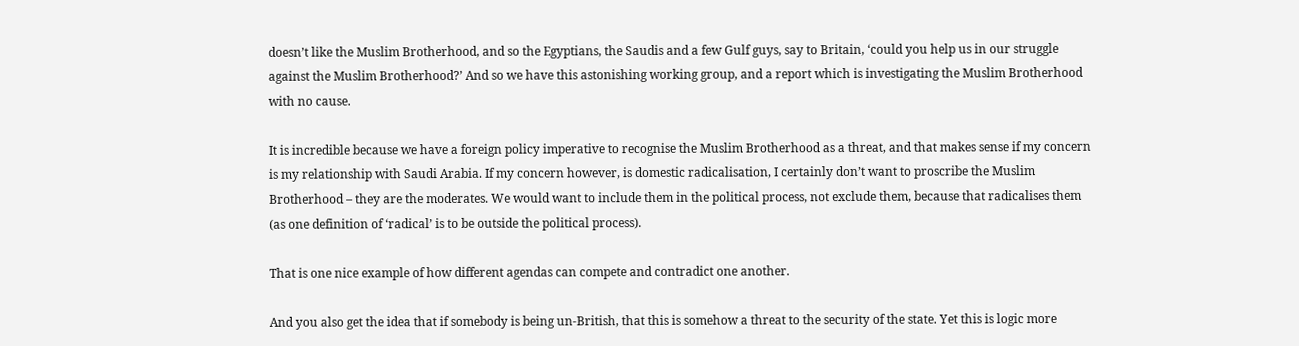doesn’t like the Muslim Brotherhood, and so the Egyptians, the Saudis and a few Gulf guys, say to Britain, ‘could you help us in our struggle against the Muslim Brotherhood?’ And so we have this astonishing working group, and a report which is investigating the Muslim Brotherhood with no cause.

It is incredible because we have a foreign policy imperative to recognise the Muslim Brotherhood as a threat, and that makes sense if my concern is my relationship with Saudi Arabia. If my concern however, is domestic radicalisation, I certainly don’t want to proscribe the Muslim Brotherhood – they are the moderates. We would want to include them in the political process, not exclude them, because that radicalises them (as one definition of ‘radical’ is to be outside the political process).

That is one nice example of how different agendas can compete and contradict one another.

And you also get the idea that if somebody is being un-British, that this is somehow a threat to the security of the state. Yet this is logic more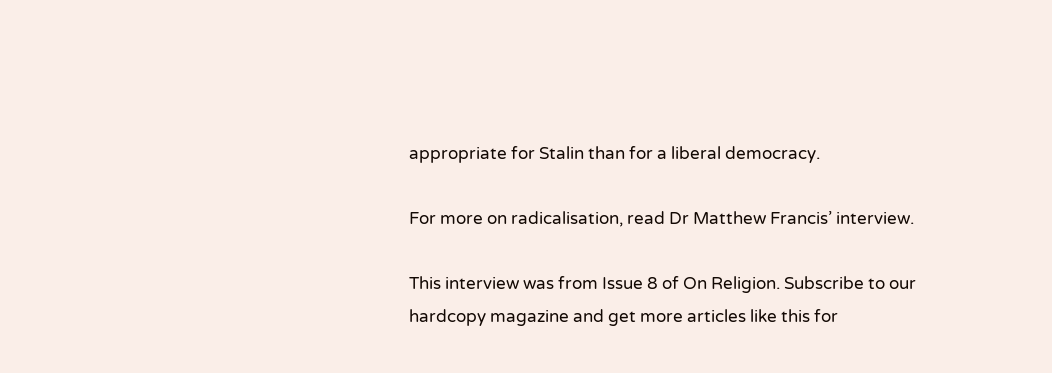appropriate for Stalin than for a liberal democracy.

For more on radicalisation, read Dr Matthew Francis’ interview.

This interview was from Issue 8 of On Religion. Subscribe to our hardcopy magazine and get more articles like this for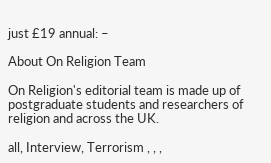just £19 annual: –

About On Religion Team

On Religion's editorial team is made up of postgraduate students and researchers of religion and across the UK.

all, Interview, Terrorism , , ,